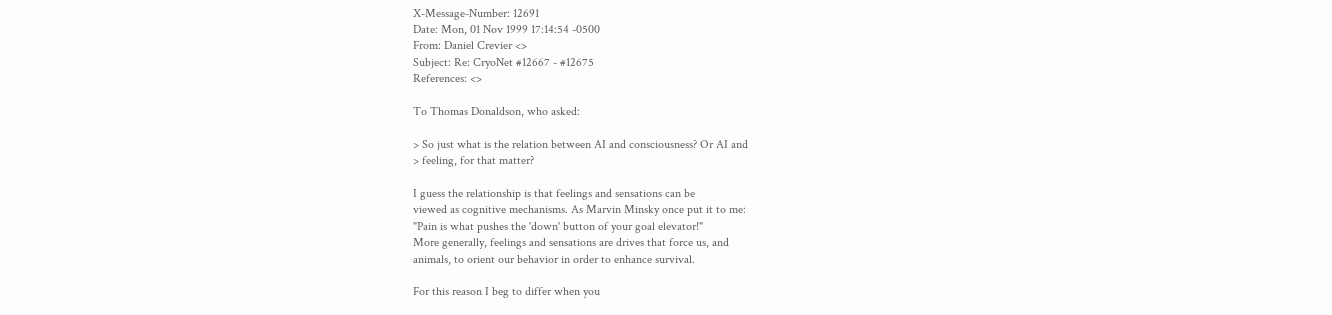X-Message-Number: 12691
Date: Mon, 01 Nov 1999 17:14:54 -0500
From: Daniel Crevier <>
Subject: Re: CryoNet #12667 - #12675
References: <>

To Thomas Donaldson, who asked:

> So just what is the relation between AI and consciousness? Or AI and
> feeling, for that matter?

I guess the relationship is that feelings and sensations can be
viewed as cognitive mechanisms. As Marvin Minsky once put it to me:
"Pain is what pushes the 'down' button of your goal elevator!"
More generally, feelings and sensations are drives that force us, and
animals, to orient our behavior in order to enhance survival.

For this reason I beg to differ when you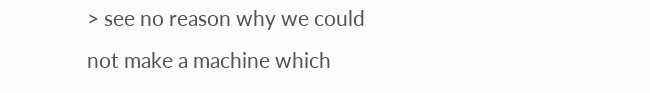> see no reason why we could not make a machine which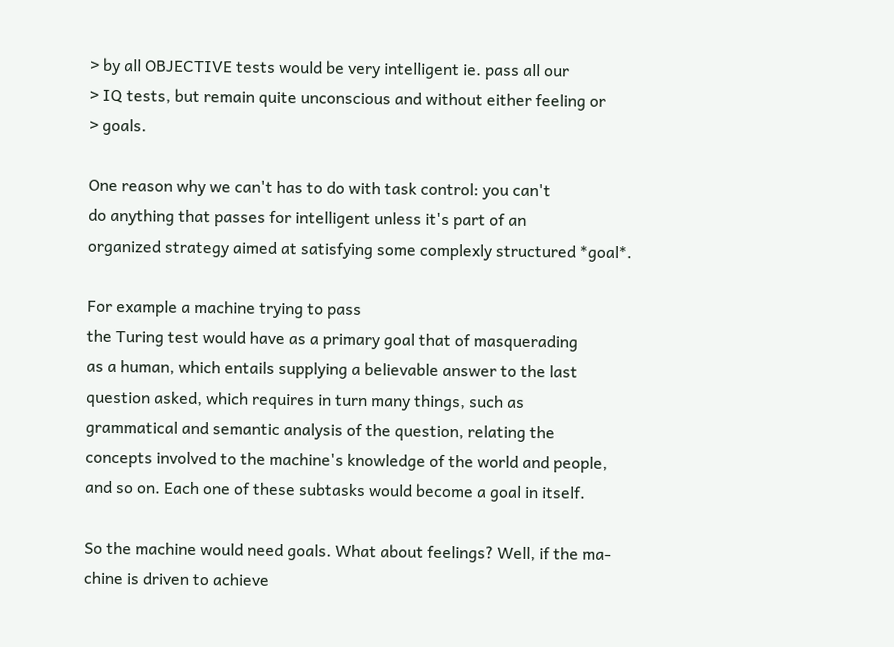> by all OBJECTIVE tests would be very intelligent ie. pass all our
> IQ tests, but remain quite unconscious and without either feeling or
> goals.

One reason why we can't has to do with task control: you can't
do anything that passes for intelligent unless it's part of an
organized strategy aimed at satisfying some complexly structured *goal*.

For example a machine trying to pass
the Turing test would have as a primary goal that of masquerading
as a human, which entails supplying a believable answer to the last
question asked, which requires in turn many things, such as
grammatical and semantic analysis of the question, relating the
concepts involved to the machine's knowledge of the world and people,
and so on. Each one of these subtasks would become a goal in itself.

So the machine would need goals. What about feelings? Well, if the ma-
chine is driven to achieve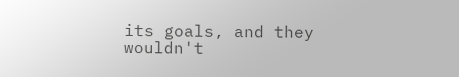its goals, and they wouldn't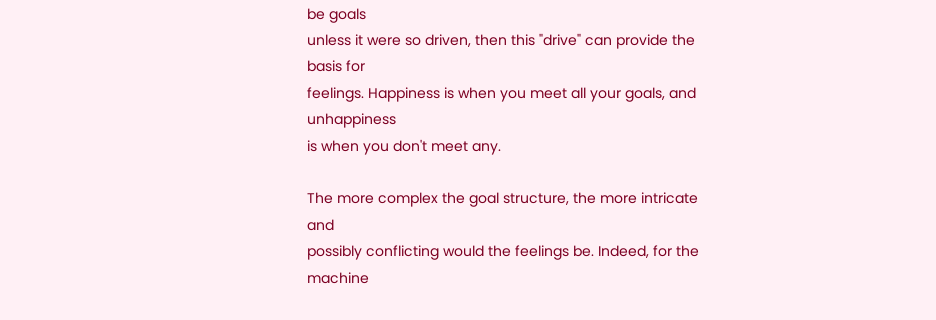be goals
unless it were so driven, then this "drive" can provide the basis for
feelings. Happiness is when you meet all your goals, and unhappiness
is when you don't meet any.

The more complex the goal structure, the more intricate and
possibly conflicting would the feelings be. Indeed, for the machine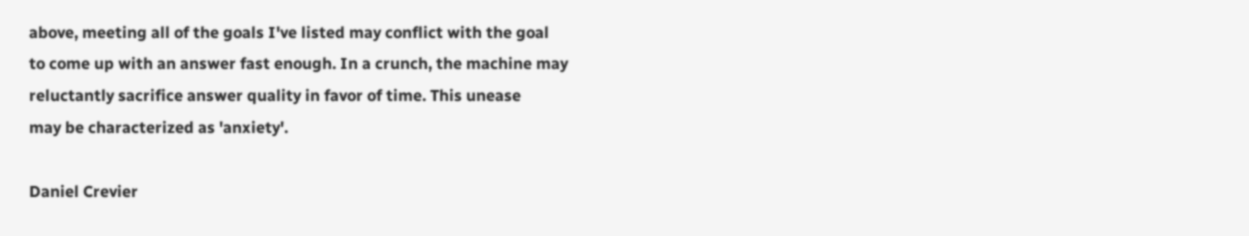above, meeting all of the goals I've listed may conflict with the goal
to come up with an answer fast enough. In a crunch, the machine may
reluctantly sacrifice answer quality in favor of time. This unease
may be characterized as 'anxiety'.

Daniel Crevier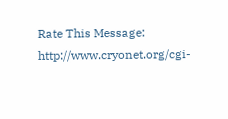Rate This Message: http://www.cryonet.org/cgi-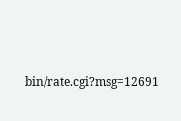bin/rate.cgi?msg=12691